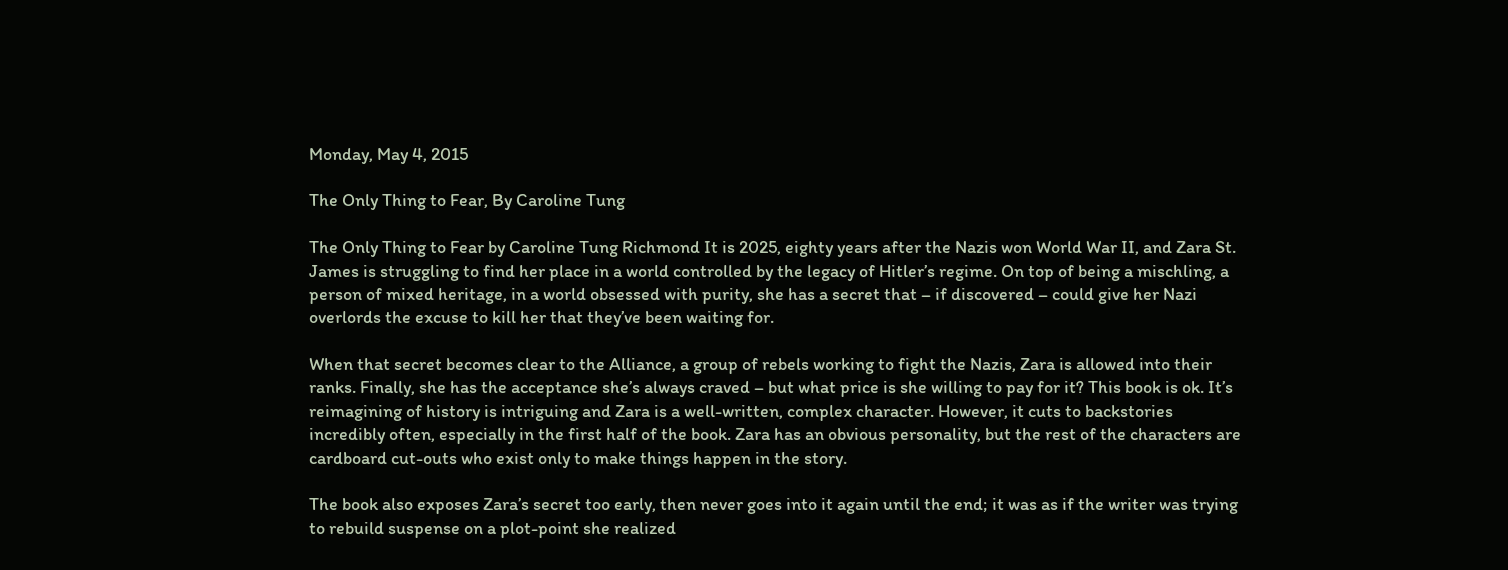Monday, May 4, 2015

The Only Thing to Fear, By Caroline Tung

The Only Thing to Fear by Caroline Tung Richmond It is 2025, eighty years after the Nazis won World War II, and Zara St. James is struggling to find her place in a world controlled by the legacy of Hitler’s regime. On top of being a mischling, a person of mixed heritage, in a world obsessed with purity, she has a secret that – if discovered – could give her Nazi overlords the excuse to kill her that they’ve been waiting for.

When that secret becomes clear to the Alliance, a group of rebels working to fight the Nazis, Zara is allowed into their ranks. Finally, she has the acceptance she’s always craved – but what price is she willing to pay for it? This book is ok. It’s reimagining of history is intriguing and Zara is a well-written, complex character. However, it cuts to backstories incredibly often, especially in the first half of the book. Zara has an obvious personality, but the rest of the characters are cardboard cut-outs who exist only to make things happen in the story.

The book also exposes Zara’s secret too early, then never goes into it again until the end; it was as if the writer was trying to rebuild suspense on a plot-point she realized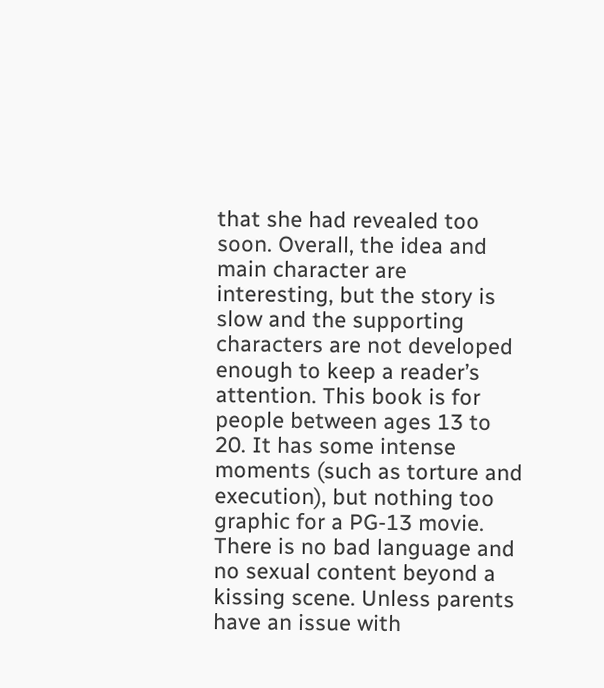that she had revealed too soon. Overall, the idea and main character are interesting, but the story is slow and the supporting characters are not developed enough to keep a reader’s attention. This book is for people between ages 13 to 20. It has some intense moments (such as torture and execution), but nothing too graphic for a PG-13 movie. There is no bad language and no sexual content beyond a kissing scene. Unless parents have an issue with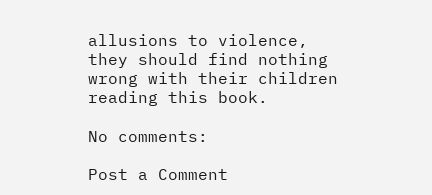allusions to violence, they should find nothing wrong with their children reading this book.

No comments:

Post a Comment